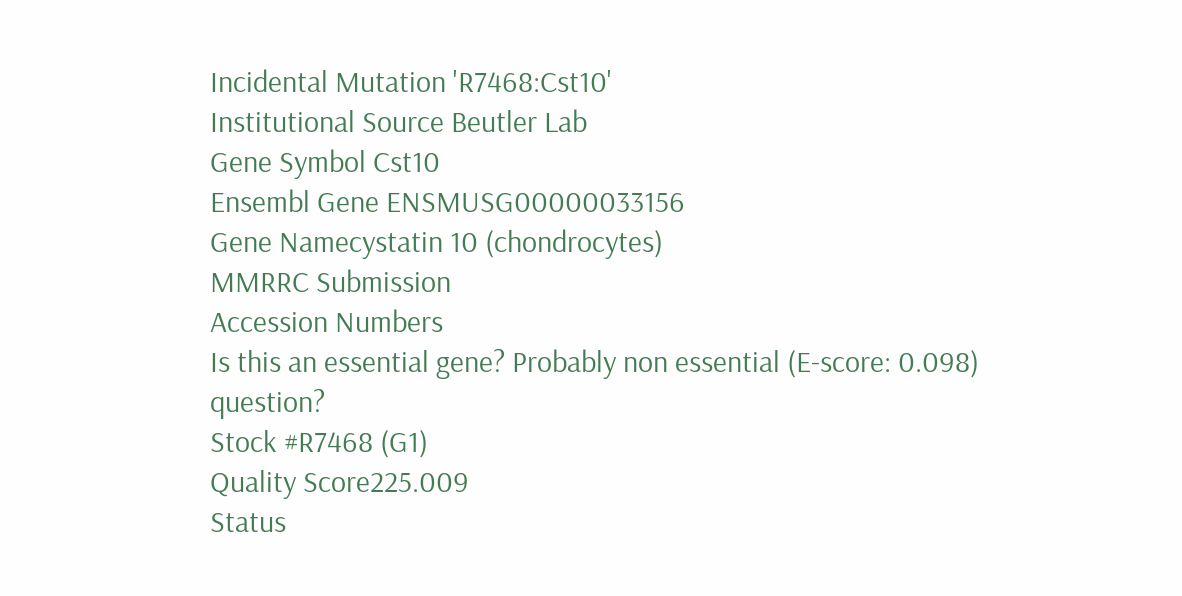Incidental Mutation 'R7468:Cst10'
Institutional Source Beutler Lab
Gene Symbol Cst10
Ensembl Gene ENSMUSG00000033156
Gene Namecystatin 10 (chondrocytes)
MMRRC Submission
Accession Numbers
Is this an essential gene? Probably non essential (E-score: 0.098) question?
Stock #R7468 (G1)
Quality Score225.009
Status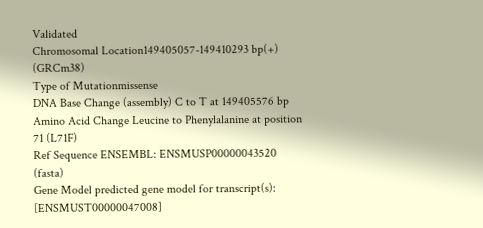Validated
Chromosomal Location149405057-149410293 bp(+) (GRCm38)
Type of Mutationmissense
DNA Base Change (assembly) C to T at 149405576 bp
Amino Acid Change Leucine to Phenylalanine at position 71 (L71F)
Ref Sequence ENSEMBL: ENSMUSP00000043520 (fasta)
Gene Model predicted gene model for transcript(s): [ENSMUST00000047008]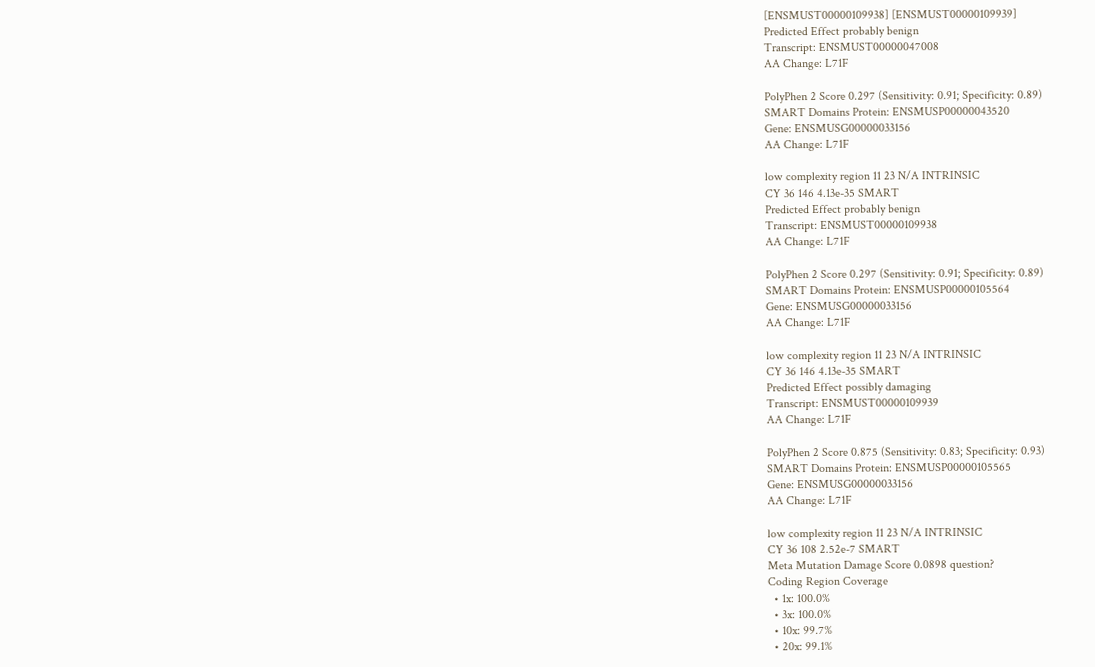[ENSMUST00000109938] [ENSMUST00000109939]
Predicted Effect probably benign
Transcript: ENSMUST00000047008
AA Change: L71F

PolyPhen 2 Score 0.297 (Sensitivity: 0.91; Specificity: 0.89)
SMART Domains Protein: ENSMUSP00000043520
Gene: ENSMUSG00000033156
AA Change: L71F

low complexity region 11 23 N/A INTRINSIC
CY 36 146 4.13e-35 SMART
Predicted Effect probably benign
Transcript: ENSMUST00000109938
AA Change: L71F

PolyPhen 2 Score 0.297 (Sensitivity: 0.91; Specificity: 0.89)
SMART Domains Protein: ENSMUSP00000105564
Gene: ENSMUSG00000033156
AA Change: L71F

low complexity region 11 23 N/A INTRINSIC
CY 36 146 4.13e-35 SMART
Predicted Effect possibly damaging
Transcript: ENSMUST00000109939
AA Change: L71F

PolyPhen 2 Score 0.875 (Sensitivity: 0.83; Specificity: 0.93)
SMART Domains Protein: ENSMUSP00000105565
Gene: ENSMUSG00000033156
AA Change: L71F

low complexity region 11 23 N/A INTRINSIC
CY 36 108 2.52e-7 SMART
Meta Mutation Damage Score 0.0898 question?
Coding Region Coverage
  • 1x: 100.0%
  • 3x: 100.0%
  • 10x: 99.7%
  • 20x: 99.1%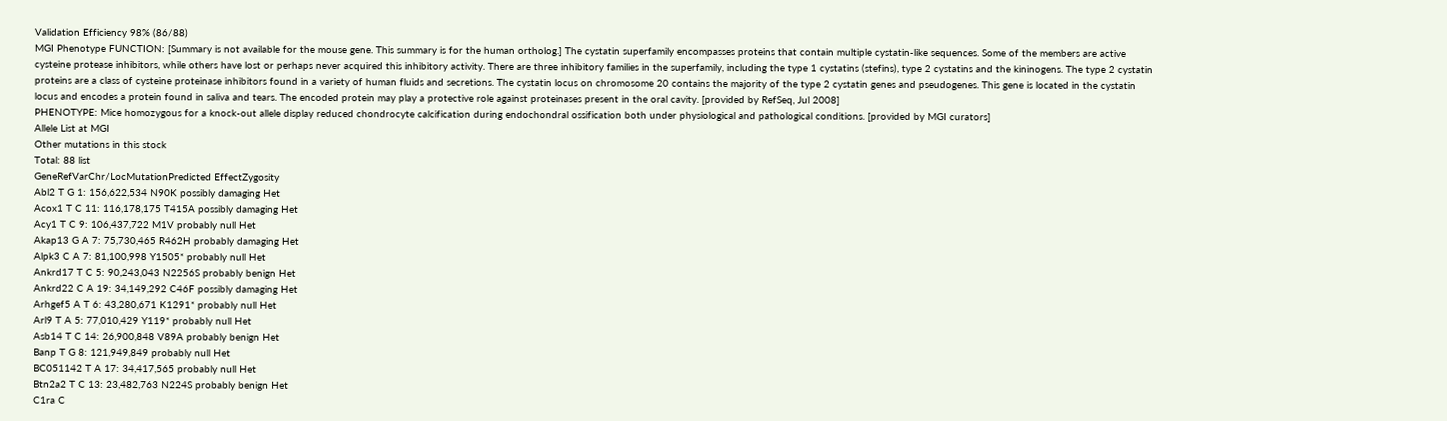Validation Efficiency 98% (86/88)
MGI Phenotype FUNCTION: [Summary is not available for the mouse gene. This summary is for the human ortholog.] The cystatin superfamily encompasses proteins that contain multiple cystatin-like sequences. Some of the members are active cysteine protease inhibitors, while others have lost or perhaps never acquired this inhibitory activity. There are three inhibitory families in the superfamily, including the type 1 cystatins (stefins), type 2 cystatins and the kininogens. The type 2 cystatin proteins are a class of cysteine proteinase inhibitors found in a variety of human fluids and secretions. The cystatin locus on chromosome 20 contains the majority of the type 2 cystatin genes and pseudogenes. This gene is located in the cystatin locus and encodes a protein found in saliva and tears. The encoded protein may play a protective role against proteinases present in the oral cavity. [provided by RefSeq, Jul 2008]
PHENOTYPE: Mice homozygous for a knock-out allele display reduced chondrocyte calcification during endochondral ossification both under physiological and pathological conditions. [provided by MGI curators]
Allele List at MGI
Other mutations in this stock
Total: 88 list
GeneRefVarChr/LocMutationPredicted EffectZygosity
Abl2 T G 1: 156,622,534 N90K possibly damaging Het
Acox1 T C 11: 116,178,175 T415A possibly damaging Het
Acy1 T C 9: 106,437,722 M1V probably null Het
Akap13 G A 7: 75,730,465 R462H probably damaging Het
Alpk3 C A 7: 81,100,998 Y1505* probably null Het
Ankrd17 T C 5: 90,243,043 N2256S probably benign Het
Ankrd22 C A 19: 34,149,292 C46F possibly damaging Het
Arhgef5 A T 6: 43,280,671 K1291* probably null Het
Arl9 T A 5: 77,010,429 Y119* probably null Het
Asb14 T C 14: 26,900,848 V89A probably benign Het
Banp T G 8: 121,949,849 probably null Het
BC051142 T A 17: 34,417,565 probably null Het
Btn2a2 T C 13: 23,482,763 N224S probably benign Het
C1ra C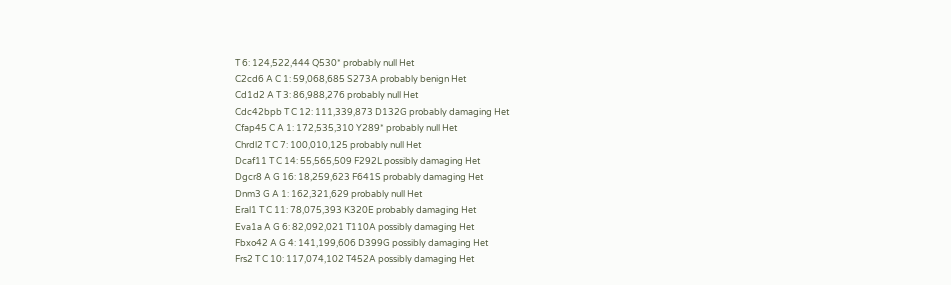T 6: 124,522,444 Q530* probably null Het
C2cd6 A C 1: 59,068,685 S273A probably benign Het
Cd1d2 A T 3: 86,988,276 probably null Het
Cdc42bpb T C 12: 111,339,873 D132G probably damaging Het
Cfap45 C A 1: 172,535,310 Y289* probably null Het
Chrdl2 T C 7: 100,010,125 probably null Het
Dcaf11 T C 14: 55,565,509 F292L possibly damaging Het
Dgcr8 A G 16: 18,259,623 F641S probably damaging Het
Dnm3 G A 1: 162,321,629 probably null Het
Eral1 T C 11: 78,075,393 K320E probably damaging Het
Eva1a A G 6: 82,092,021 T110A possibly damaging Het
Fbxo42 A G 4: 141,199,606 D399G possibly damaging Het
Frs2 T C 10: 117,074,102 T452A possibly damaging Het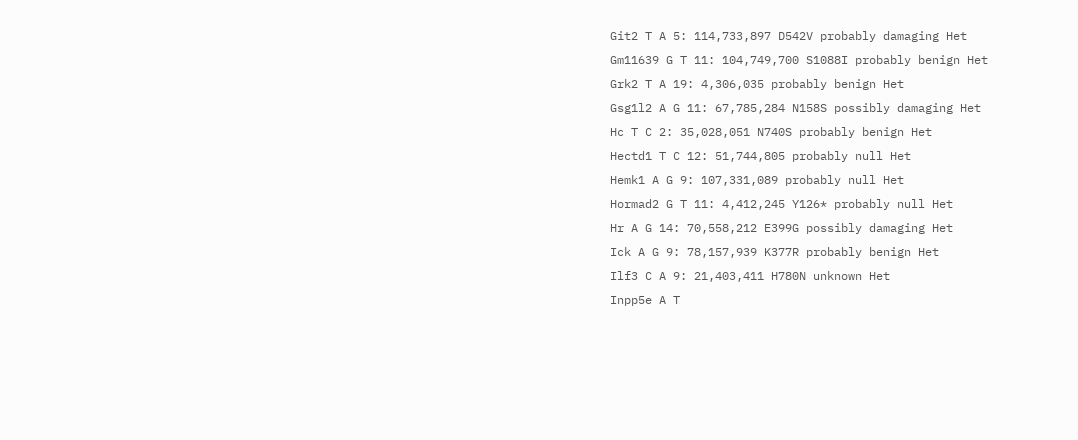Git2 T A 5: 114,733,897 D542V probably damaging Het
Gm11639 G T 11: 104,749,700 S1088I probably benign Het
Grk2 T A 19: 4,306,035 probably benign Het
Gsg1l2 A G 11: 67,785,284 N158S possibly damaging Het
Hc T C 2: 35,028,051 N740S probably benign Het
Hectd1 T C 12: 51,744,805 probably null Het
Hemk1 A G 9: 107,331,089 probably null Het
Hormad2 G T 11: 4,412,245 Y126* probably null Het
Hr A G 14: 70,558,212 E399G possibly damaging Het
Ick A G 9: 78,157,939 K377R probably benign Het
Ilf3 C A 9: 21,403,411 H780N unknown Het
Inpp5e A T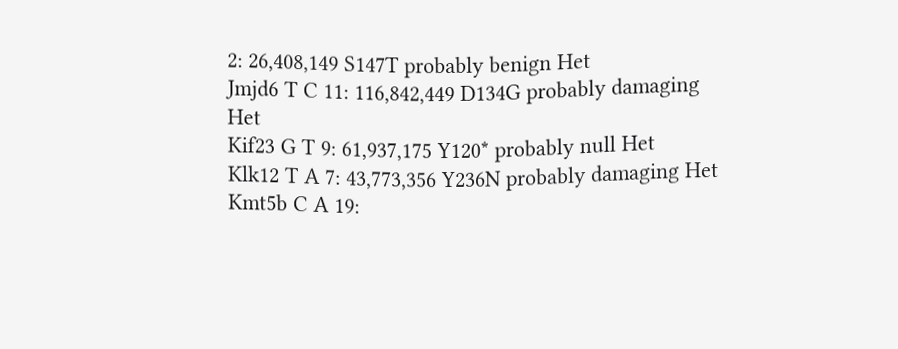2: 26,408,149 S147T probably benign Het
Jmjd6 T C 11: 116,842,449 D134G probably damaging Het
Kif23 G T 9: 61,937,175 Y120* probably null Het
Klk12 T A 7: 43,773,356 Y236N probably damaging Het
Kmt5b C A 19: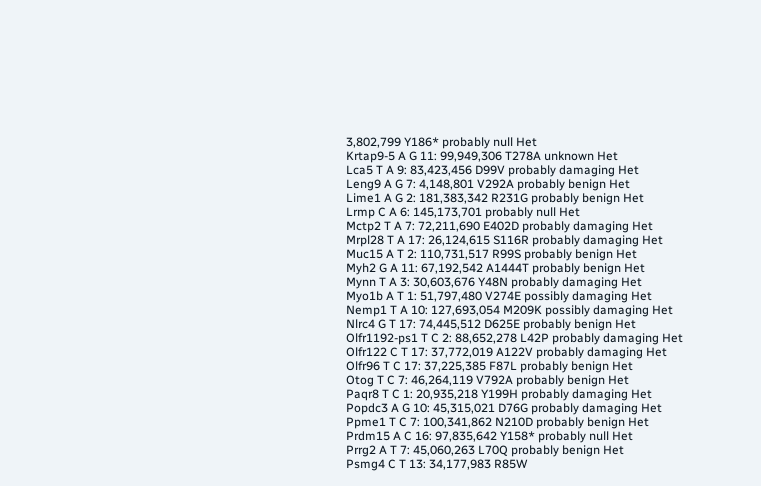3,802,799 Y186* probably null Het
Krtap9-5 A G 11: 99,949,306 T278A unknown Het
Lca5 T A 9: 83,423,456 D99V probably damaging Het
Leng9 A G 7: 4,148,801 V292A probably benign Het
Lime1 A G 2: 181,383,342 R231G probably benign Het
Lrmp C A 6: 145,173,701 probably null Het
Mctp2 T A 7: 72,211,690 E402D probably damaging Het
Mrpl28 T A 17: 26,124,615 S116R probably damaging Het
Muc15 A T 2: 110,731,517 R99S probably benign Het
Myh2 G A 11: 67,192,542 A1444T probably benign Het
Mynn T A 3: 30,603,676 Y48N probably damaging Het
Myo1b A T 1: 51,797,480 V274E possibly damaging Het
Nemp1 T A 10: 127,693,054 M209K possibly damaging Het
Nlrc4 G T 17: 74,445,512 D625E probably benign Het
Olfr1192-ps1 T C 2: 88,652,278 L42P probably damaging Het
Olfr122 C T 17: 37,772,019 A122V probably damaging Het
Olfr96 T C 17: 37,225,385 F87L probably benign Het
Otog T C 7: 46,264,119 V792A probably benign Het
Paqr8 T C 1: 20,935,218 Y199H probably damaging Het
Popdc3 A G 10: 45,315,021 D76G probably damaging Het
Ppme1 T C 7: 100,341,862 N210D probably benign Het
Prdm15 A C 16: 97,835,642 Y158* probably null Het
Prrg2 A T 7: 45,060,263 L70Q probably benign Het
Psmg4 C T 13: 34,177,983 R85W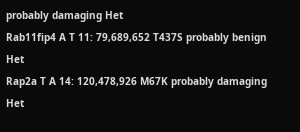probably damaging Het
Rab11fip4 A T 11: 79,689,652 T437S probably benign Het
Rap2a T A 14: 120,478,926 M67K probably damaging Het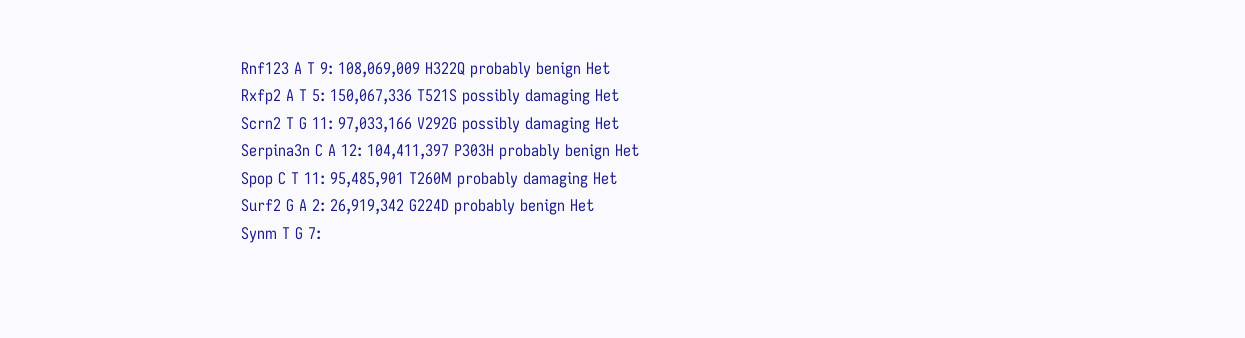Rnf123 A T 9: 108,069,009 H322Q probably benign Het
Rxfp2 A T 5: 150,067,336 T521S possibly damaging Het
Scrn2 T G 11: 97,033,166 V292G possibly damaging Het
Serpina3n C A 12: 104,411,397 P303H probably benign Het
Spop C T 11: 95,485,901 T260M probably damaging Het
Surf2 G A 2: 26,919,342 G224D probably benign Het
Synm T G 7: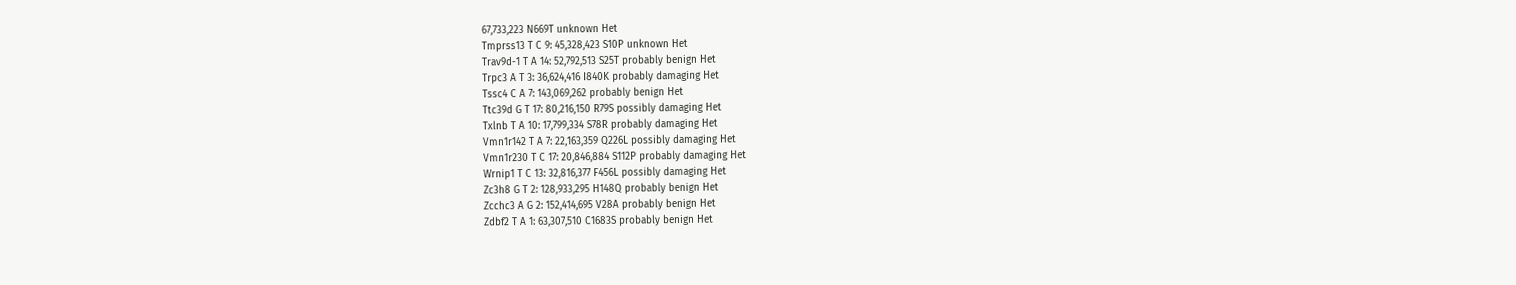67,733,223 N669T unknown Het
Tmprss13 T C 9: 45,328,423 S10P unknown Het
Trav9d-1 T A 14: 52,792,513 S25T probably benign Het
Trpc3 A T 3: 36,624,416 I840K probably damaging Het
Tssc4 C A 7: 143,069,262 probably benign Het
Ttc39d G T 17: 80,216,150 R79S possibly damaging Het
Txlnb T A 10: 17,799,334 S78R probably damaging Het
Vmn1r142 T A 7: 22,163,359 Q226L possibly damaging Het
Vmn1r230 T C 17: 20,846,884 S112P probably damaging Het
Wrnip1 T C 13: 32,816,377 F456L possibly damaging Het
Zc3h8 G T 2: 128,933,295 H148Q probably benign Het
Zcchc3 A G 2: 152,414,695 V28A probably benign Het
Zdbf2 T A 1: 63,307,510 C1683S probably benign Het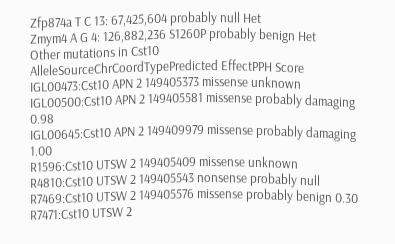Zfp874a T C 13: 67,425,604 probably null Het
Zmym4 A G 4: 126,882,236 S1260P probably benign Het
Other mutations in Cst10
AlleleSourceChrCoordTypePredicted EffectPPH Score
IGL00473:Cst10 APN 2 149405373 missense unknown
IGL00500:Cst10 APN 2 149405581 missense probably damaging 0.98
IGL00645:Cst10 APN 2 149409979 missense probably damaging 1.00
R1596:Cst10 UTSW 2 149405409 missense unknown
R4810:Cst10 UTSW 2 149405543 nonsense probably null
R7469:Cst10 UTSW 2 149405576 missense probably benign 0.30
R7471:Cst10 UTSW 2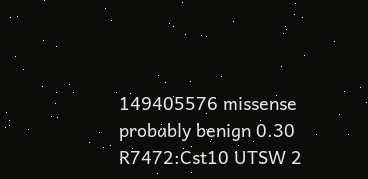149405576 missense probably benign 0.30
R7472:Cst10 UTSW 2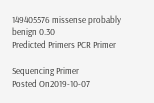149405576 missense probably benign 0.30
Predicted Primers PCR Primer

Sequencing Primer
Posted On2019-10-07